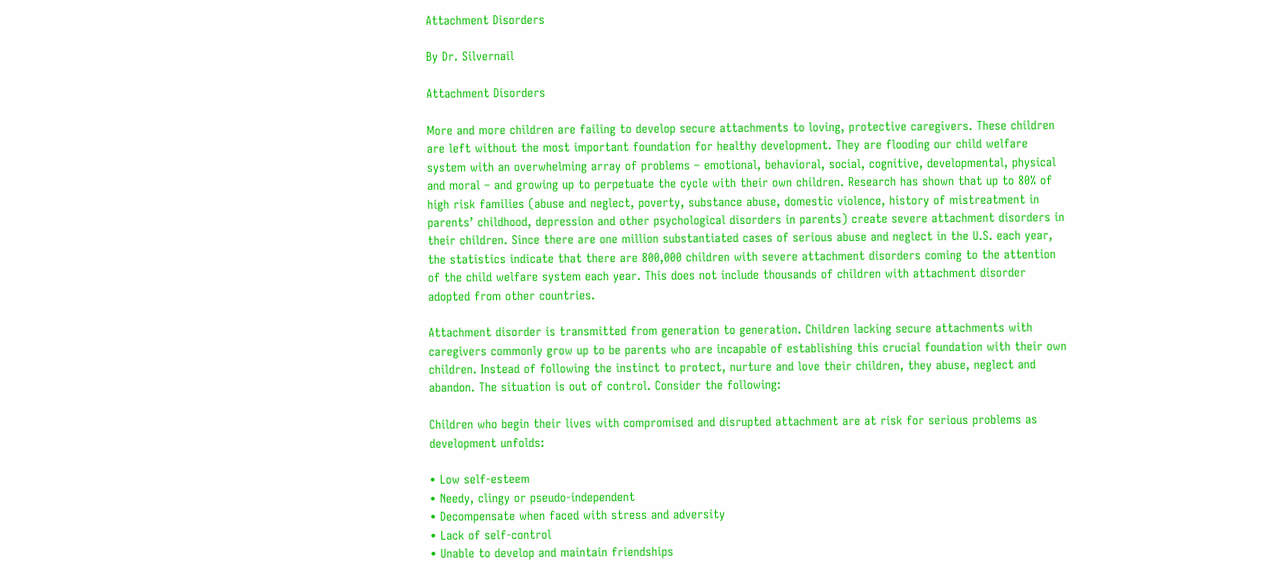Attachment Disorders

By Dr. Silvernail

Attachment Disorders

More and more children are failing to develop secure attachments to loving, protective caregivers. These children are left without the most important foundation for healthy development. They are flooding our child welfare system with an overwhelming array of problems – emotional, behavioral, social, cognitive, developmental, physical and moral – and growing up to perpetuate the cycle with their own children. Research has shown that up to 80% of high risk families (abuse and neglect, poverty, substance abuse, domestic violence, history of mistreatment in parents’ childhood, depression and other psychological disorders in parents) create severe attachment disorders in their children. Since there are one million substantiated cases of serious abuse and neglect in the U.S. each year, the statistics indicate that there are 800,000 children with severe attachment disorders coming to the attention of the child welfare system each year. This does not include thousands of children with attachment disorder adopted from other countries.

Attachment disorder is transmitted from generation to generation. Children lacking secure attachments with caregivers commonly grow up to be parents who are incapable of establishing this crucial foundation with their own children. Instead of following the instinct to protect, nurture and love their children, they abuse, neglect and abandon. The situation is out of control. Consider the following:

Children who begin their lives with compromised and disrupted attachment are at risk for serious problems as development unfolds:

• Low self-esteem
• Needy, clingy or pseudo-independent
• Decompensate when faced with stress and adversity
• Lack of self-control
• Unable to develop and maintain friendships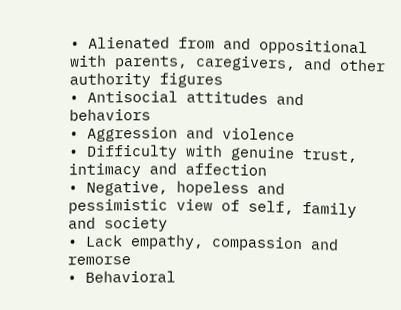• Alienated from and oppositional with parents, caregivers, and other authority figures
• Antisocial attitudes and behaviors
• Aggression and violence
• Difficulty with genuine trust, intimacy and affection
• Negative, hopeless and pessimistic view of self, family and society
• Lack empathy, compassion and remorse
• Behavioral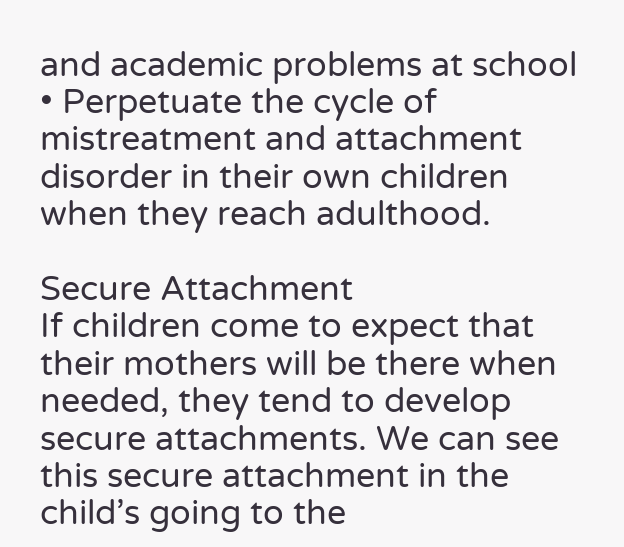and academic problems at school
• Perpetuate the cycle of mistreatment and attachment disorder in their own children when they reach adulthood.

Secure Attachment
If children come to expect that their mothers will be there when needed, they tend to develop secure attachments. We can see this secure attachment in the child’s going to the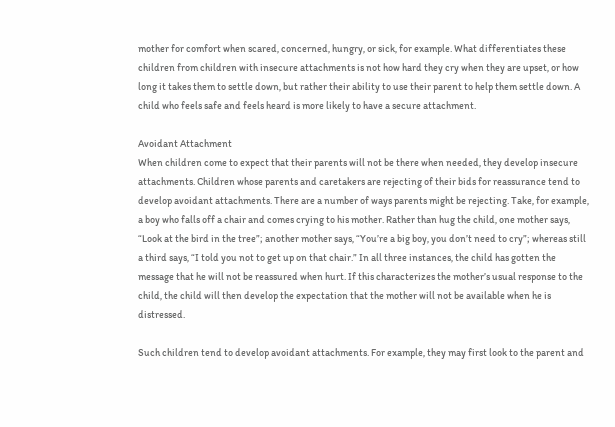mother for comfort when scared, concerned, hungry, or sick, for example. What differentiates these children from children with insecure attachments is not how hard they cry when they are upset, or how long it takes them to settle down, but rather their ability to use their parent to help them settle down. A child who feels safe and feels heard is more likely to have a secure attachment.

Avoidant Attachment
When children come to expect that their parents will not be there when needed, they develop insecure attachments. Children whose parents and caretakers are rejecting of their bids for reassurance tend to develop avoidant attachments. There are a number of ways parents might be rejecting. Take, for example, a boy who falls off a chair and comes crying to his mother. Rather than hug the child, one mother says, “Look at the bird in the tree”; another mother says, “You’re a big boy, you don’t need to cry”; whereas still a third says, “I told you not to get up on that chair.” In all three instances, the child has gotten the message that he will not be reassured when hurt. If this characterizes the mother’s usual response to the child, the child will then develop the expectation that the mother will not be available when he is distressed.

Such children tend to develop avoidant attachments. For example, they may first look to the parent and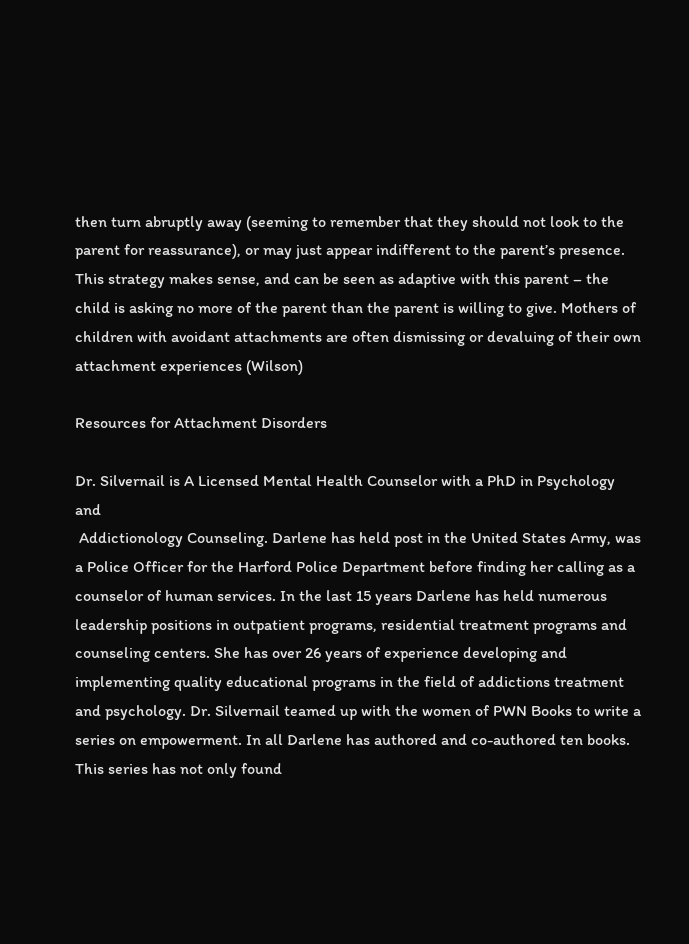then turn abruptly away (seeming to remember that they should not look to the parent for reassurance), or may just appear indifferent to the parent’s presence. This strategy makes sense, and can be seen as adaptive with this parent – the child is asking no more of the parent than the parent is willing to give. Mothers of children with avoidant attachments are often dismissing or devaluing of their own attachment experiences (Wilson)

Resources for Attachment Disorders

Dr. Silvernail is A Licensed Mental Health Counselor with a PhD in Psychology and
 Addictionology Counseling. Darlene has held post in the United States Army, was a Police Officer for the Harford Police Department before finding her calling as a counselor of human services. In the last 15 years Darlene has held numerous leadership positions in outpatient programs, residential treatment programs and counseling centers. She has over 26 years of experience developing and implementing quality educational programs in the field of addictions treatment and psychology. Dr. Silvernail teamed up with the women of PWN Books to write a series on empowerment. In all Darlene has authored and co-authored ten books. This series has not only found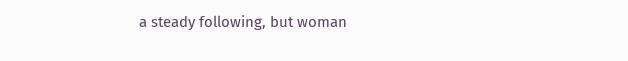a steady following, but woman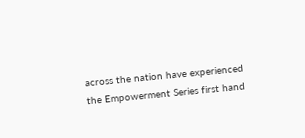across the nation have experienced the Empowerment Series first hand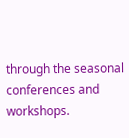through the seasonal conferences and workshops.